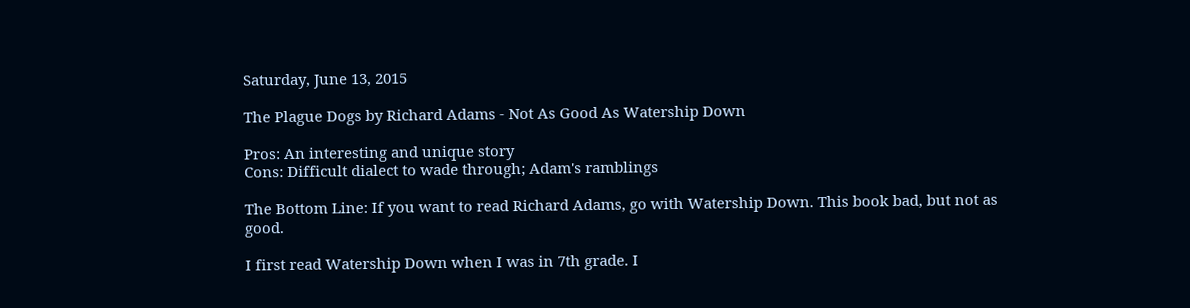Saturday, June 13, 2015

The Plague Dogs by Richard Adams - Not As Good As Watership Down

Pros: An interesting and unique story
Cons: Difficult dialect to wade through; Adam's ramblings

The Bottom Line: If you want to read Richard Adams, go with Watership Down. This book bad, but not as good.

I first read Watership Down when I was in 7th grade. I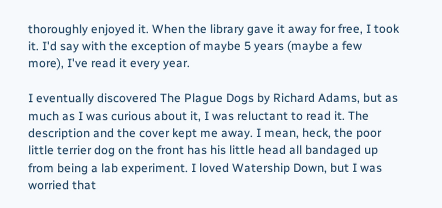thoroughly enjoyed it. When the library gave it away for free, I took it. I'd say with the exception of maybe 5 years (maybe a few more), I've read it every year.

I eventually discovered The Plague Dogs by Richard Adams, but as much as I was curious about it, I was reluctant to read it. The description and the cover kept me away. I mean, heck, the poor little terrier dog on the front has his little head all bandaged up from being a lab experiment. I loved Watership Down, but I was worried that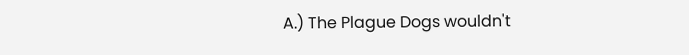A.) The Plague Dogs wouldn't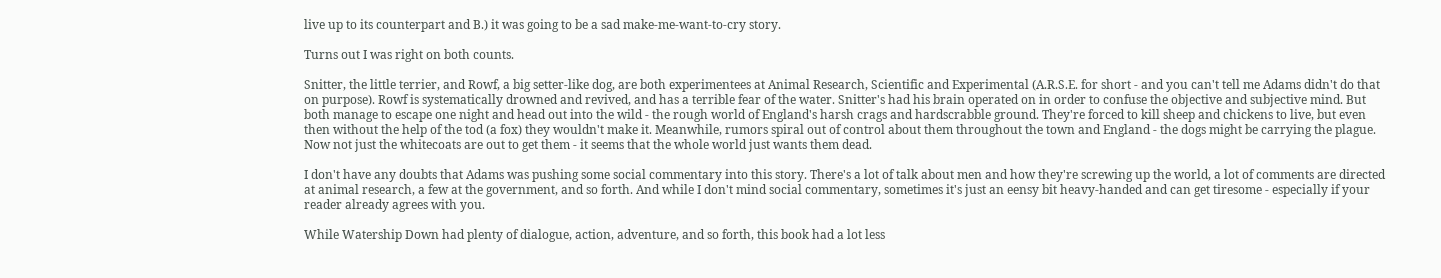live up to its counterpart and B.) it was going to be a sad make-me-want-to-cry story.

Turns out I was right on both counts.

Snitter, the little terrier, and Rowf, a big setter-like dog, are both experimentees at Animal Research, Scientific and Experimental (A.R.S.E. for short - and you can't tell me Adams didn't do that on purpose). Rowf is systematically drowned and revived, and has a terrible fear of the water. Snitter's had his brain operated on in order to confuse the objective and subjective mind. But both manage to escape one night and head out into the wild - the rough world of England's harsh crags and hardscrabble ground. They're forced to kill sheep and chickens to live, but even then without the help of the tod (a fox) they wouldn't make it. Meanwhile, rumors spiral out of control about them throughout the town and England - the dogs might be carrying the plague. Now not just the whitecoats are out to get them - it seems that the whole world just wants them dead.

I don't have any doubts that Adams was pushing some social commentary into this story. There's a lot of talk about men and how they're screwing up the world, a lot of comments are directed at animal research, a few at the government, and so forth. And while I don't mind social commentary, sometimes it's just an eensy bit heavy-handed and can get tiresome - especially if your reader already agrees with you.

While Watership Down had plenty of dialogue, action, adventure, and so forth, this book had a lot less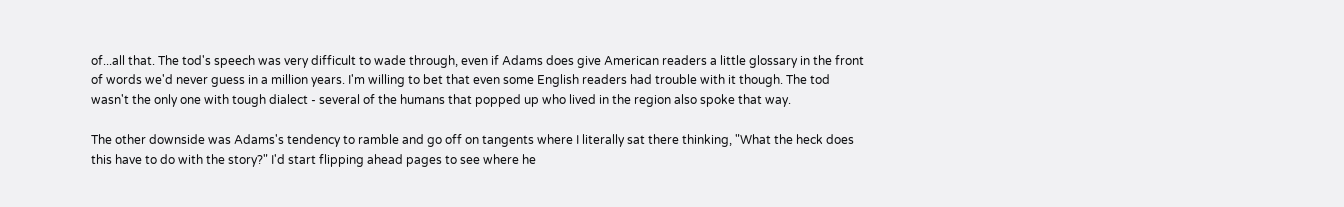of...all that. The tod's speech was very difficult to wade through, even if Adams does give American readers a little glossary in the front of words we'd never guess in a million years. I'm willing to bet that even some English readers had trouble with it though. The tod wasn't the only one with tough dialect - several of the humans that popped up who lived in the region also spoke that way.

The other downside was Adams's tendency to ramble and go off on tangents where I literally sat there thinking, "What the heck does this have to do with the story?" I'd start flipping ahead pages to see where he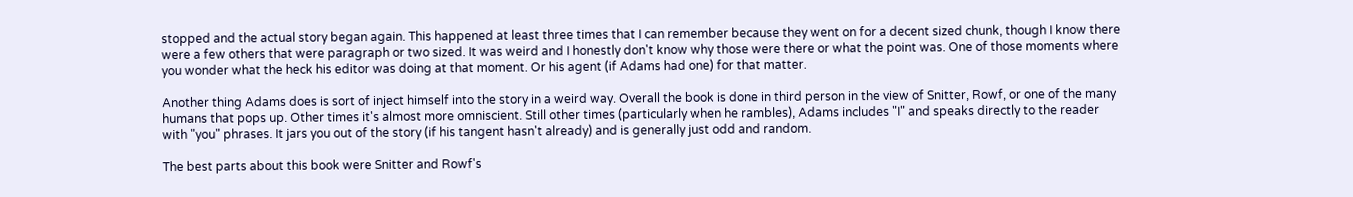stopped and the actual story began again. This happened at least three times that I can remember because they went on for a decent sized chunk, though I know there were a few others that were paragraph or two sized. It was weird and I honestly don't know why those were there or what the point was. One of those moments where you wonder what the heck his editor was doing at that moment. Or his agent (if Adams had one) for that matter.

Another thing Adams does is sort of inject himself into the story in a weird way. Overall the book is done in third person in the view of Snitter, Rowf, or one of the many humans that pops up. Other times it's almost more omniscient. Still other times (particularly when he rambles), Adams includes "I" and speaks directly to the reader with "you" phrases. It jars you out of the story (if his tangent hasn't already) and is generally just odd and random.

The best parts about this book were Snitter and Rowf's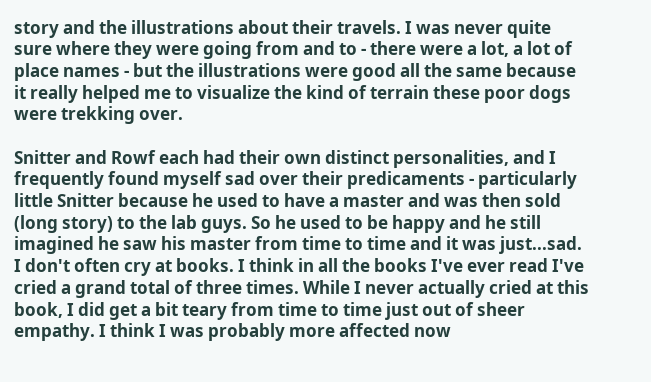story and the illustrations about their travels. I was never quite sure where they were going from and to - there were a lot, a lot of place names - but the illustrations were good all the same because it really helped me to visualize the kind of terrain these poor dogs were trekking over.

Snitter and Rowf each had their own distinct personalities, and I frequently found myself sad over their predicaments - particularly little Snitter because he used to have a master and was then sold (long story) to the lab guys. So he used to be happy and he still imagined he saw his master from time to time and it was just...sad. I don't often cry at books. I think in all the books I've ever read I've cried a grand total of three times. While I never actually cried at this book, I did get a bit teary from time to time just out of sheer empathy. I think I was probably more affected now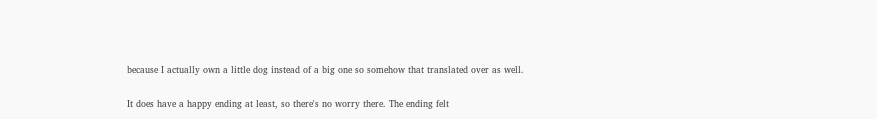because I actually own a little dog instead of a big one so somehow that translated over as well.

It does have a happy ending at least, so there's no worry there. The ending felt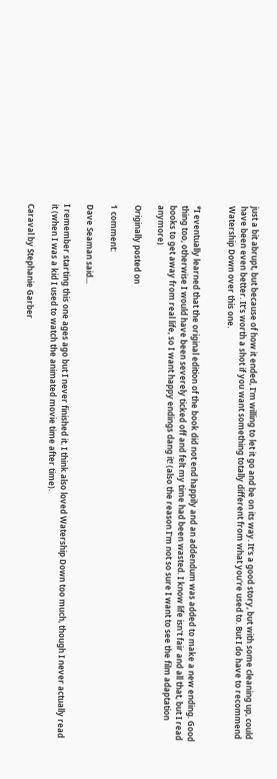just a bit abrupt, but because of how it ended, I'm willing to let it go and be on its way. It's a good story, but with some cleaning up, could have been even better. It's worth a shot if you want something totally different from what you're used to. But I do have to recommend Watership Down over this one.


*I eventually learned that the original edition of the book did not end happily and an addendum was added to make a new ending. Good thing too, otherwise I would have been severely ticked off and felt my time had been wasted. I know life isn't fair and all that, but I read books to get away from real life, so I want happy endings dang it! (also the reason I'm not so sure I want to see the film adaptation anymore)

Originally posted on

1 comment:

Dave Seaman said...

I remember starting this one ages ago but I never finished it. I think also loved Watership Down too much, though I never actually read it (when I was a kid I used to watch the animated movie time after time).

Caraval by Stephanie Garber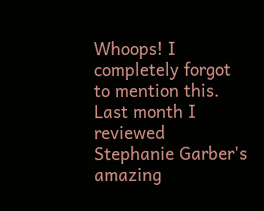Whoops! I completely forgot to mention this. Last month I reviewed Stephanie Garber's amazing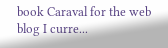book Caraval for the web blog I curre...